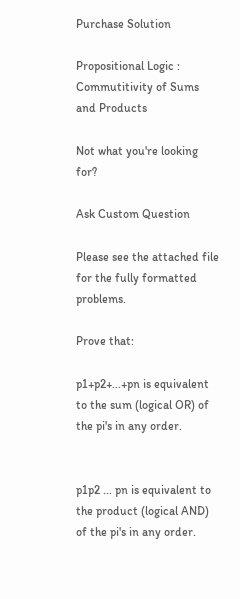Purchase Solution

Propositional Logic : Commutitivity of Sums and Products

Not what you're looking for?

Ask Custom Question

Please see the attached file for the fully formatted problems.

Prove that:

p1+p2+...+pn is equivalent to the sum (logical OR) of the pi's in any order.


p1p2 ... pn is equivalent to the product (logical AND) of the pi's in any order.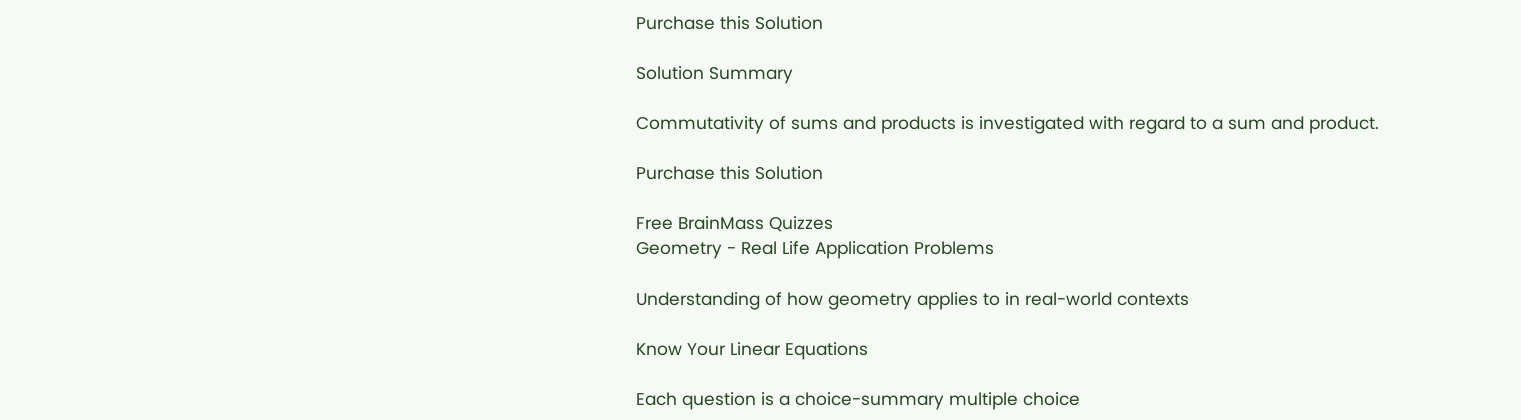Purchase this Solution

Solution Summary

Commutativity of sums and products is investigated with regard to a sum and product.

Purchase this Solution

Free BrainMass Quizzes
Geometry - Real Life Application Problems

Understanding of how geometry applies to in real-world contexts

Know Your Linear Equations

Each question is a choice-summary multiple choice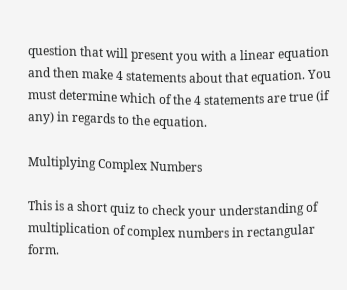question that will present you with a linear equation and then make 4 statements about that equation. You must determine which of the 4 statements are true (if any) in regards to the equation.

Multiplying Complex Numbers

This is a short quiz to check your understanding of multiplication of complex numbers in rectangular form.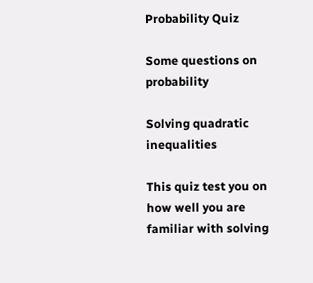Probability Quiz

Some questions on probability

Solving quadratic inequalities

This quiz test you on how well you are familiar with solving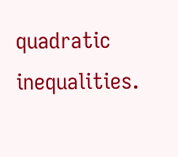quadratic inequalities.